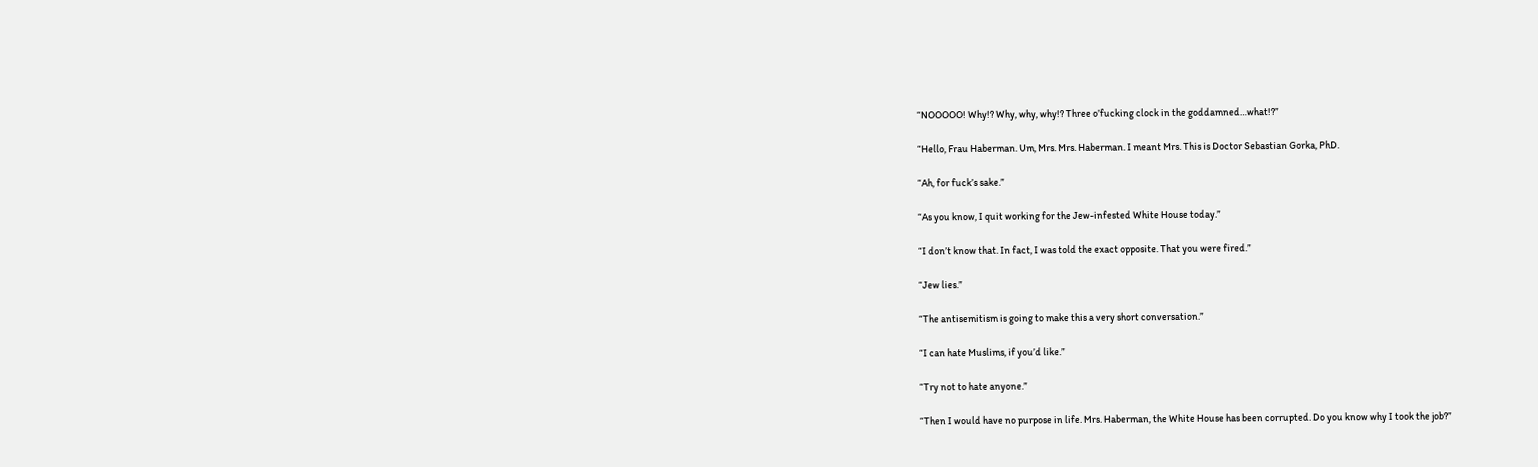“NOOOOO! Why!? Why, why, why!? Three o’fucking clock in the goddamned…what!?”

“Hello, Frau Haberman. Um, Mrs. Mrs. Haberman. I meant Mrs. This is Doctor Sebastian Gorka, PhD.

“Ah, for fuck’s sake.”

“As you know, I quit working for the Jew-infested White House today.”

“I don’t know that. In fact, I was told the exact opposite. That you were fired.”

“Jew lies.”

“The antisemitism is going to make this a very short conversation.”

“I can hate Muslims, if you’d like.”

“Try not to hate anyone.”

“Then I would have no purpose in life. Mrs. Haberman, the White House has been corrupted. Do you know why I took the job?”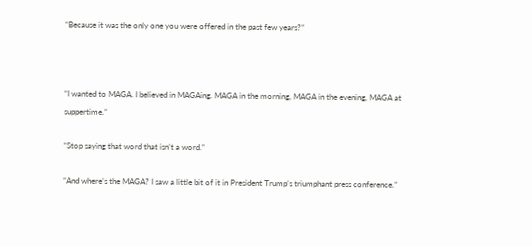“Because it was the only one you were offered in the past few years?”



“I wanted to MAGA. I believed in MAGAing. MAGA in the morning, MAGA in the evening, MAGA at suppertime.”

“Stop saying that word that isn’t a word.”

“And where’s the MAGA? I saw a little bit of it in President Trump’s triumphant press conference.”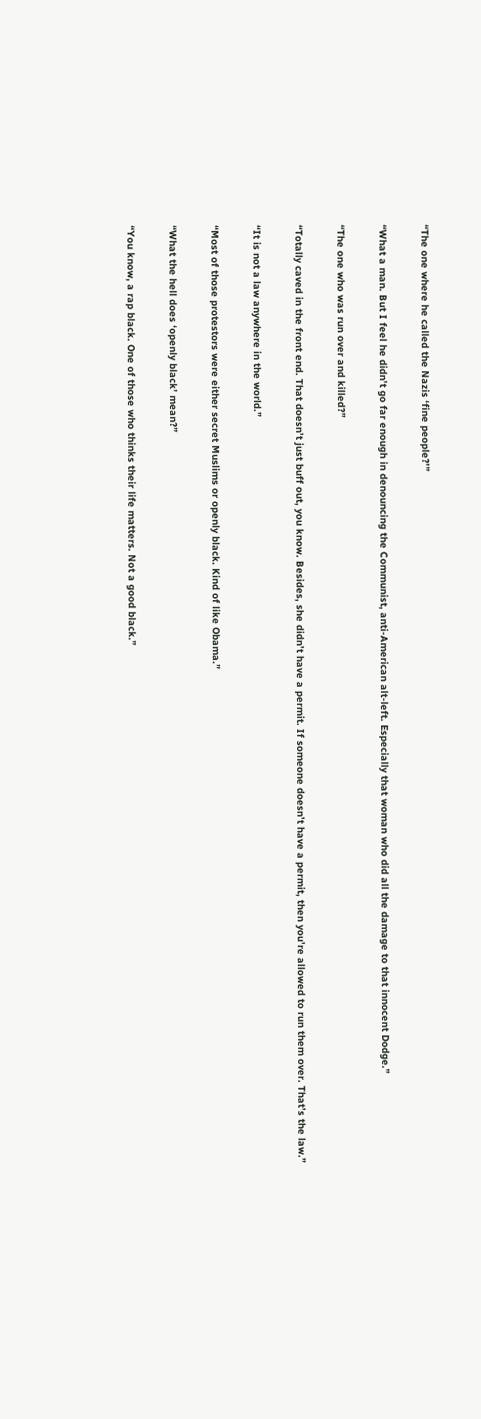“The one where he called the Nazis ‘fine people?'”

“What a man. But I feel he didn’t go far enough in denouncing the Communist, anti-American alt-left. Especially that woman who did all the damage to that innocent Dodge.”

“The one who was run over and killed?”

“Totally caved in the front end. That doesn’t just buff out, you know. Besides, she didn’t have a permit. If someone doesn’t have a permit, then you’re allowed to run them over. That’s the law.”

“It is not a law anywhere in the world.”

“Most of those protestors were either secret Muslims or openly black. Kind of like Obama.”

“What the hell does ‘openly black’ mean?”

“You know, a rap black. One of those who thinks their life matters. Not a good black.”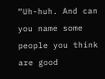“Uh-huh. And can you name some people you think are good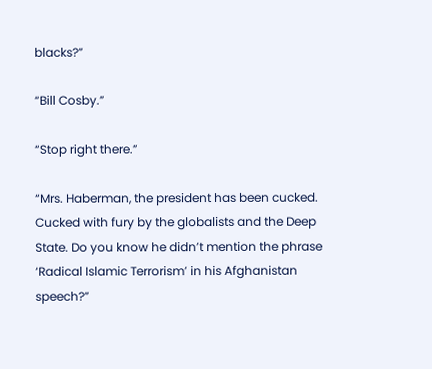blacks?”

“Bill Cosby.”

“Stop right there.”

“Mrs. Haberman, the president has been cucked. Cucked with fury by the globalists and the Deep State. Do you know he didn’t mention the phrase ‘Radical Islamic Terrorism’ in his Afghanistan speech?”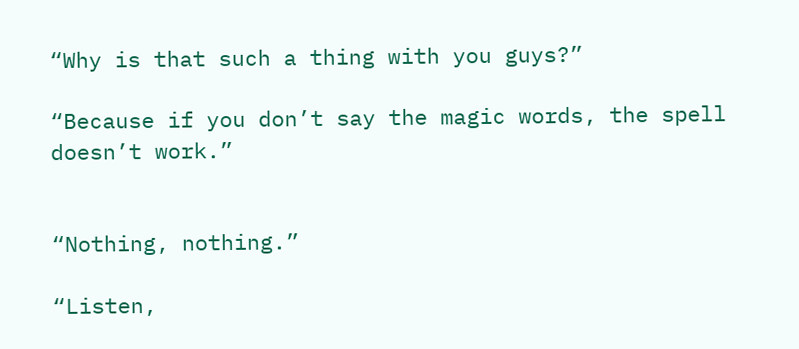“Why is that such a thing with you guys?”

“Because if you don’t say the magic words, the spell doesn’t work.”


“Nothing, nothing.”

“Listen,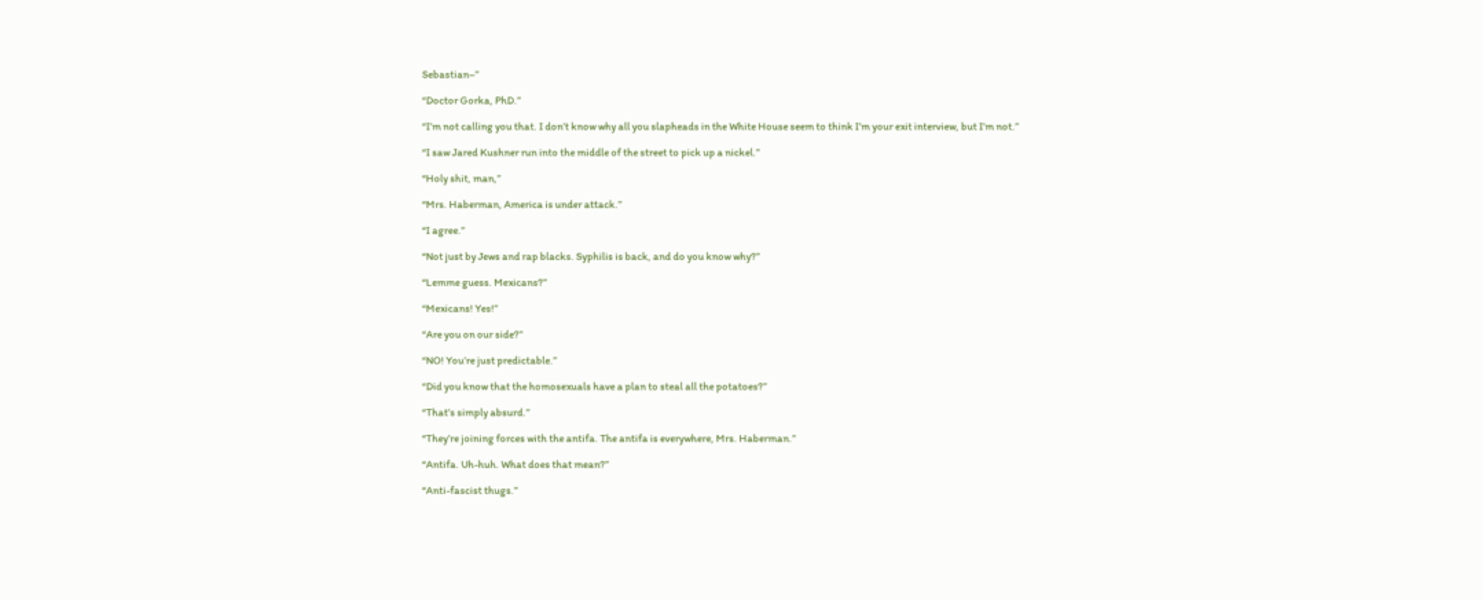Sebastian–”

“Doctor Gorka, PhD.”

“I’m not calling you that. I don’t know why all you slapheads in the White House seem to think I’m your exit interview, but I’m not.”

“I saw Jared Kushner run into the middle of the street to pick up a nickel.”

“Holy shit, man,”

“Mrs. Haberman, America is under attack.”

“I agree.”

“Not just by Jews and rap blacks. Syphilis is back, and do you know why?”

“Lemme guess. Mexicans?”

“Mexicans! Yes!”

“Are you on our side?”

“NO! You’re just predictable.”

“Did you know that the homosexuals have a plan to steal all the potatoes?”

“That’s simply absurd.”

“They’re joining forces with the antifa. The antifa is everywhere, Mrs. Haberman.”

“Antifa. Uh-huh. What does that mean?”

“Anti-fascist thugs.”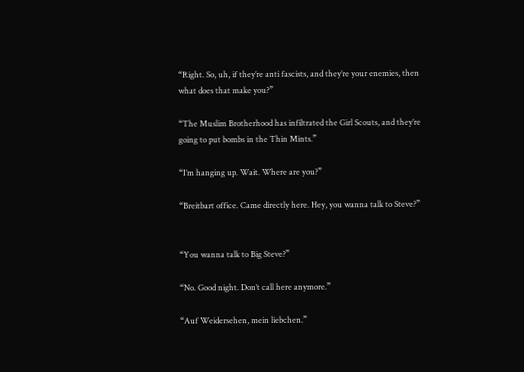“Right. So, uh, if they’re anti fascists, and they’re your enemies, then what does that make you?”

“The Muslim Brotherhood has infiltrated the Girl Scouts, and they’re going to put bombs in the Thin Mints.”

“I’m hanging up. Wait. Where are you?”

“Breitbart office. Came directly here. Hey, you wanna talk to Steve?”


“You wanna talk to Big Steve?”

“No. Good night. Don’t call here anymore.”

“Auf Weidersehen, mein liebchen.”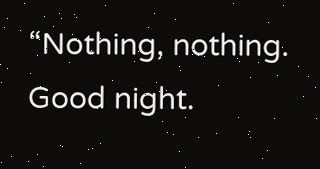“Nothing, nothing. Good night.